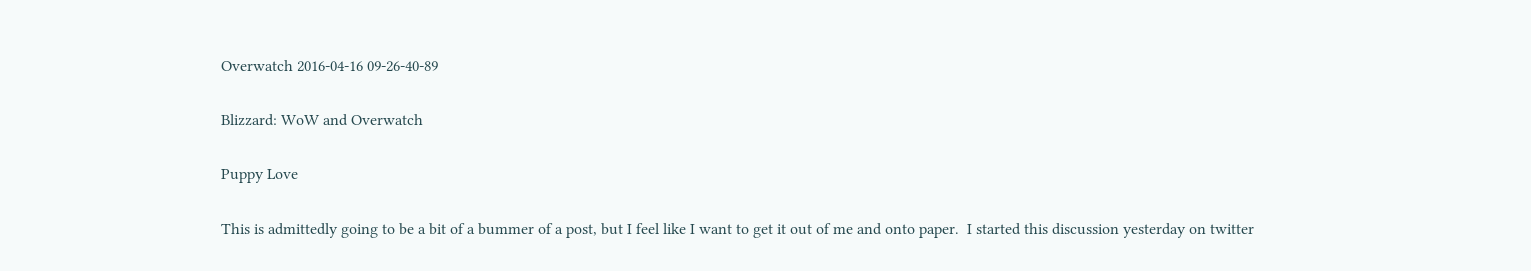Overwatch 2016-04-16 09-26-40-89

Blizzard: WoW and Overwatch

Puppy Love

This is admittedly going to be a bit of a bummer of a post, but I feel like I want to get it out of me and onto paper.  I started this discussion yesterday on twitter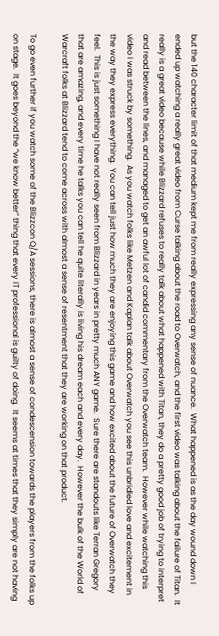but the 140 character limit of that medium kept me from really expressing any sense of nuance.  What happened is as the day wound down I ended up watching a really great video from Curse talking about the road to Overwatch, and the first video was talking about the failure of Titan.  It really is a great video because while Blizzard refuses to really talk about what happened with Titan, they do a pretty good job of trying to interpret and read between the lines, and managed to get an awful lot of candid commentary from the Overwatch team.  However while watching this video I was struck by something.  As you watch folks like Metzen and Kaplan talk about Overwatch you see this unbridled love and excitement in the way they express everything.  You can tell just how much they are enjoying this game and how excited about the future of Overwatch they feel.  This is just something I have not really seen from Blizzard in years in pretty much ANY game.  Sure there are standouts like Terran Gregory that are amazing, and every time he talks you can tell he quite literally is living his dream each and every day.  However the bulk of the World of Warcraft folks at Blizzard tend to come across with almost a sense of resentment that they are working on that product.

To go even further if you watch some of the Blizzcon Q/A sessions, there is almost a sense of condescension towards the players from the folks up on stage.  It goes beyond the “we know better” thing that every IT professional is guilty of doing.  It seems at times that they simply are not having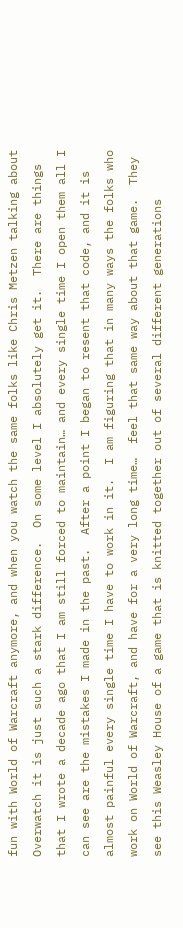fun with World of Warcraft anymore, and when you watch the same folks like Chris Metzen talking about Overwatch it is just such a stark difference.  On some level I absolutely get it.  There are things that I wrote a decade ago that I am still forced to maintain… and every single time I open them all I can see are the mistakes I made in the past.  After a point I began to resent that code, and it is almost painful every single time I have to work in it.  I am figuring that in many ways the folks who work on World of Warcraft, and have for a very long time…  feel that same way about that game.  They see this Weasley House of a game that is knitted together out of several different generations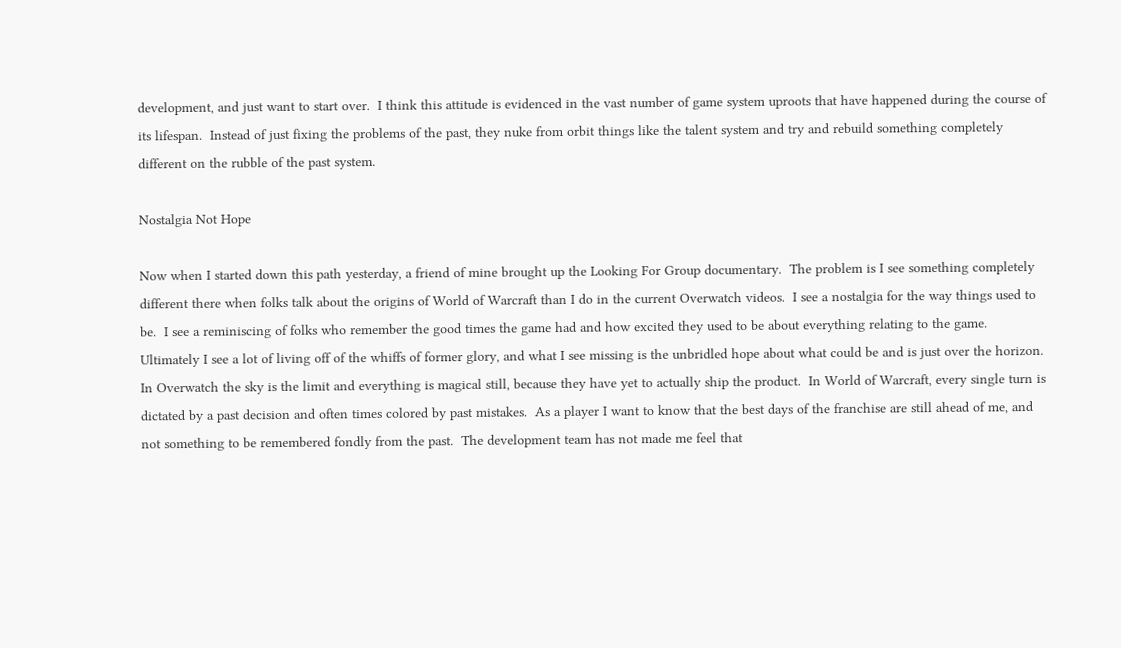development, and just want to start over.  I think this attitude is evidenced in the vast number of game system uproots that have happened during the course of its lifespan.  Instead of just fixing the problems of the past, they nuke from orbit things like the talent system and try and rebuild something completely different on the rubble of the past system.

Nostalgia Not Hope

Now when I started down this path yesterday, a friend of mine brought up the Looking For Group documentary.  The problem is I see something completely different there when folks talk about the origins of World of Warcraft than I do in the current Overwatch videos.  I see a nostalgia for the way things used to be.  I see a reminiscing of folks who remember the good times the game had and how excited they used to be about everything relating to the game.  Ultimately I see a lot of living off of the whiffs of former glory, and what I see missing is the unbridled hope about what could be and is just over the horizon.  In Overwatch the sky is the limit and everything is magical still, because they have yet to actually ship the product.  In World of Warcraft, every single turn is dictated by a past decision and often times colored by past mistakes.  As a player I want to know that the best days of the franchise are still ahead of me, and not something to be remembered fondly from the past.  The development team has not made me feel that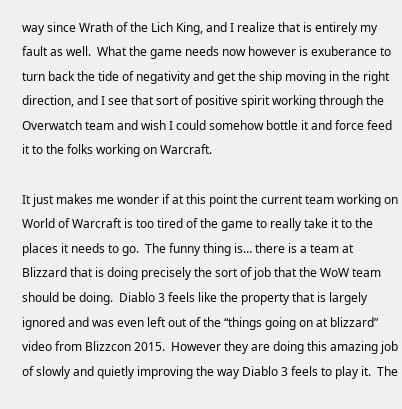way since Wrath of the Lich King, and I realize that is entirely my fault as well.  What the game needs now however is exuberance to turn back the tide of negativity and get the ship moving in the right direction, and I see that sort of positive spirit working through the Overwatch team and wish I could somehow bottle it and force feed it to the folks working on Warcraft.

It just makes me wonder if at this point the current team working on World of Warcraft is too tired of the game to really take it to the places it needs to go.  The funny thing is… there is a team at Blizzard that is doing precisely the sort of job that the WoW team should be doing.  Diablo 3 feels like the property that is largely ignored and was even left out of the “things going on at blizzard” video from Blizzcon 2015.  However they are doing this amazing job of slowly and quietly improving the way Diablo 3 feels to play it.  The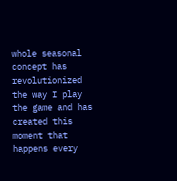whole seasonal concept has revolutionized the way I play the game and has created this moment that happens every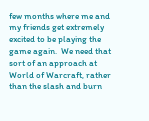few months where me and my friends get extremely excited to be playing the game again.  We need that sort of an approach at World of Warcraft, rather than the slash and burn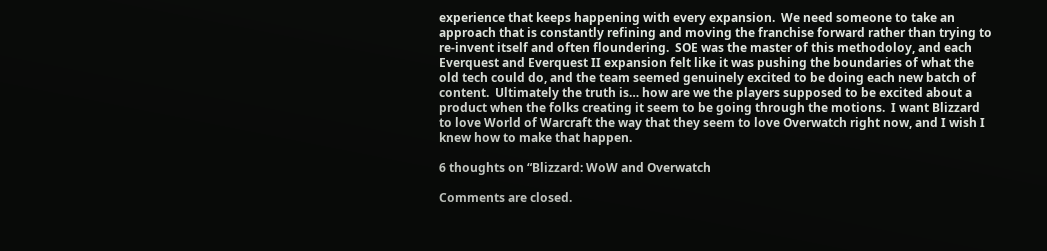experience that keeps happening with every expansion.  We need someone to take an approach that is constantly refining and moving the franchise forward rather than trying to re-invent itself and often floundering.  SOE was the master of this methodoloy, and each Everquest and Everquest II expansion felt like it was pushing the boundaries of what the old tech could do, and the team seemed genuinely excited to be doing each new batch of content.  Ultimately the truth is… how are we the players supposed to be excited about a product when the folks creating it seem to be going through the motions.  I want Blizzard to love World of Warcraft the way that they seem to love Overwatch right now, and I wish I knew how to make that happen.

6 thoughts on “Blizzard: WoW and Overwatch

Comments are closed.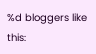%d bloggers like this: